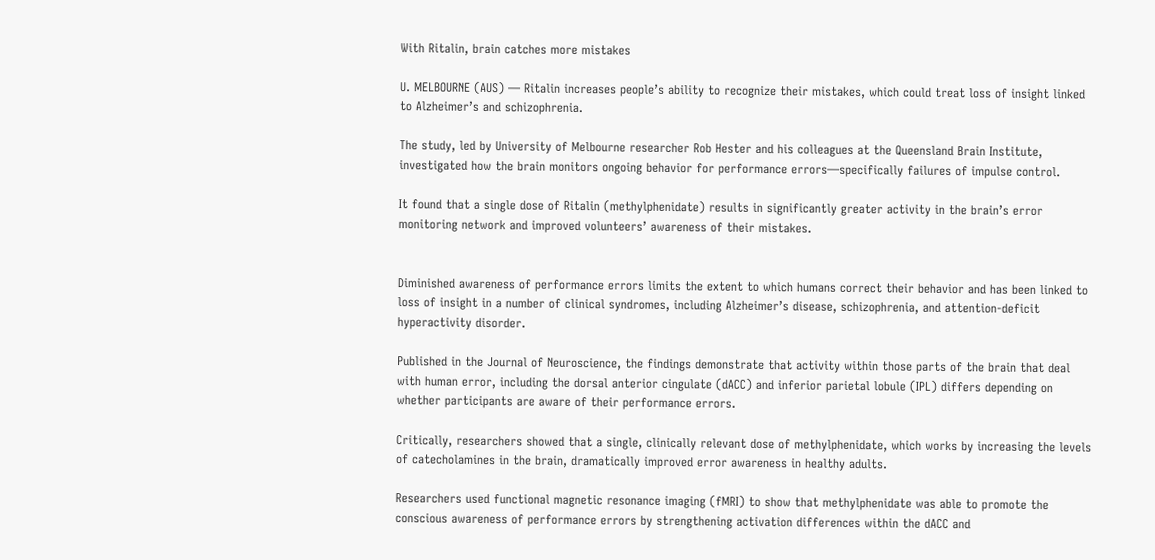With Ritalin, brain catches more mistakes

U. MELBOURNE (AUS) — Ritalin increases people’s ability to recognize their mistakes, which could treat loss of insight linked to Alzheimer’s and schizophrenia.

The study, led by University of Melbourne researcher Rob Hester and his colleagues at the Queensland Brain Institute, investigated how the brain monitors ongoing behavior for performance errors—specifically failures of impulse control.

It found that a single dose of Ritalin (methylphenidate) results in significantly greater activity in the brain’s error monitoring network and improved volunteers’ awareness of their mistakes.


Diminished awareness of performance errors limits the extent to which humans correct their behavior and has been linked to loss of insight in a number of clinical syndromes, including Alzheimer’s disease, schizophrenia, and attention-deficit hyperactivity disorder.

Published in the Journal of Neuroscience, the findings demonstrate that activity within those parts of the brain that deal with human error, including the dorsal anterior cingulate (dACC) and inferior parietal lobule (IPL) differs depending on whether participants are aware of their performance errors.

Critically, researchers showed that a single, clinically relevant dose of methylphenidate, which works by increasing the levels of catecholamines in the brain, dramatically improved error awareness in healthy adults.

Researchers used functional magnetic resonance imaging (fMRI) to show that methylphenidate was able to promote the conscious awareness of performance errors by strengthening activation differences within the dACC and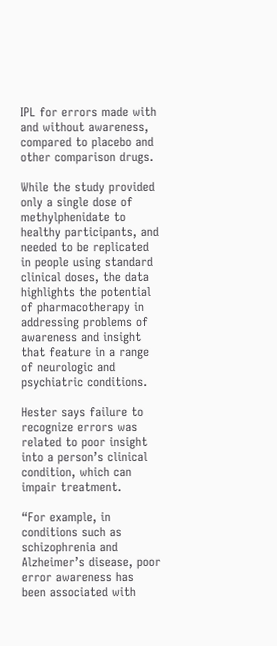IPL for errors made with and without awareness, compared to placebo and other comparison drugs.

While the study provided only a single dose of methylphenidate to healthy participants, and needed to be replicated in people using standard clinical doses, the data highlights the potential of pharmacotherapy in addressing problems of awareness and insight that feature in a range of neurologic and psychiatric conditions.

Hester says failure to recognize errors was related to poor insight into a person’s clinical condition, which can impair treatment.

“For example, in conditions such as schizophrenia and Alzheimer’s disease, poor error awareness has been associated with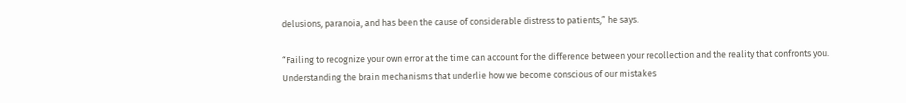delusions, paranoia, and has been the cause of considerable distress to patients,” he says.

“Failing to recognize your own error at the time can account for the difference between your recollection and the reality that confronts you. Understanding the brain mechanisms that underlie how we become conscious of our mistakes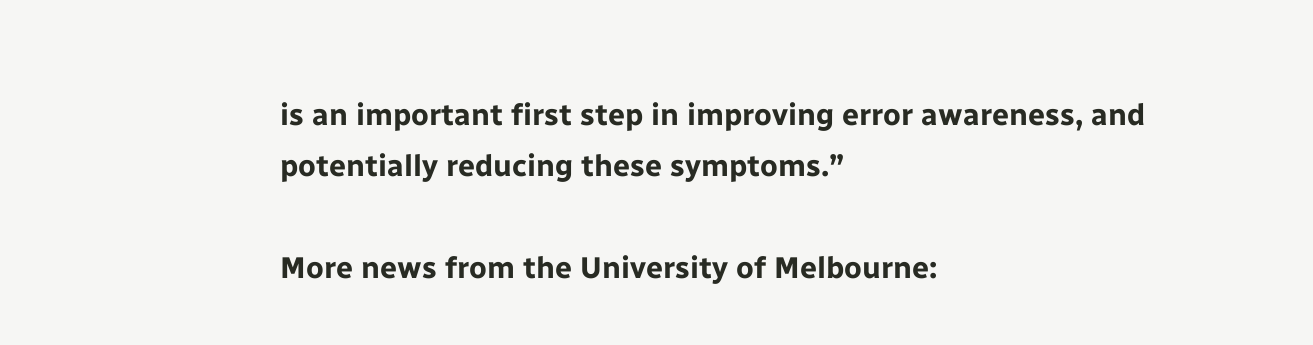is an important first step in improving error awareness, and potentially reducing these symptoms.”

More news from the University of Melbourne: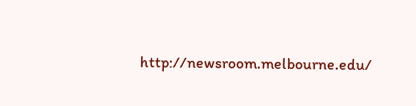http://newsroom.melbourne.edu/